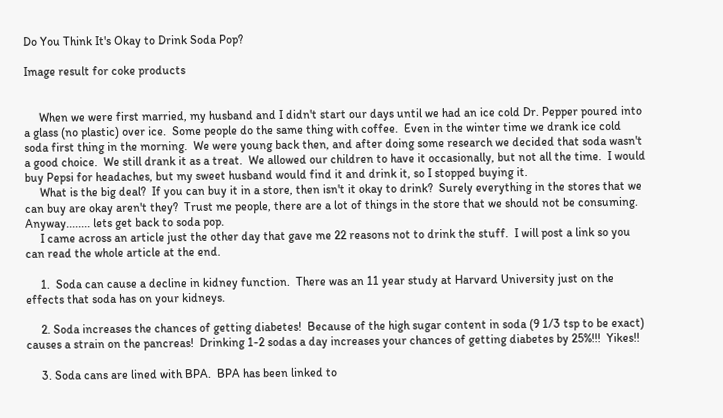Do You Think It's Okay to Drink Soda Pop?

Image result for coke products


     When we were first married, my husband and I didn't start our days until we had an ice cold Dr. Pepper poured into a glass (no plastic) over ice.  Some people do the same thing with coffee.  Even in the winter time we drank ice cold soda first thing in the morning.  We were young back then, and after doing some research we decided that soda wasn't a good choice.  We still drank it as a treat.  We allowed our children to have it occasionally, but not all the time.  I would buy Pepsi for headaches, but my sweet husband would find it and drink it, so I stopped buying it.
     What is the big deal?  If you can buy it in a store, then isn't it okay to drink?  Surely everything in the stores that we can buy are okay aren't they?  Trust me people, there are a lot of things in the store that we should not be consuming. Anyway........ lets get back to soda pop.
     I came across an article just the other day that gave me 22 reasons not to drink the stuff.  I will post a link so you can read the whole article at the end.

     1.  Soda can cause a decline in kidney function.  There was an 11 year study at Harvard University just on the effects that soda has on your kidneys.

     2. Soda increases the chances of getting diabetes!  Because of the high sugar content in soda (9 1/3 tsp to be exact) causes a strain on the pancreas!  Drinking 1-2 sodas a day increases your chances of getting diabetes by 25%!!!  Yikes!!

     3. Soda cans are lined with BPA.  BPA has been linked to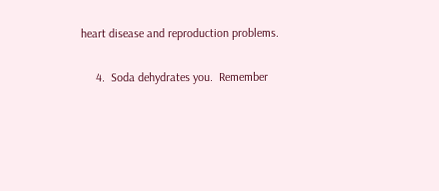heart disease and reproduction problems.

     4.  Soda dehydrates you.  Remember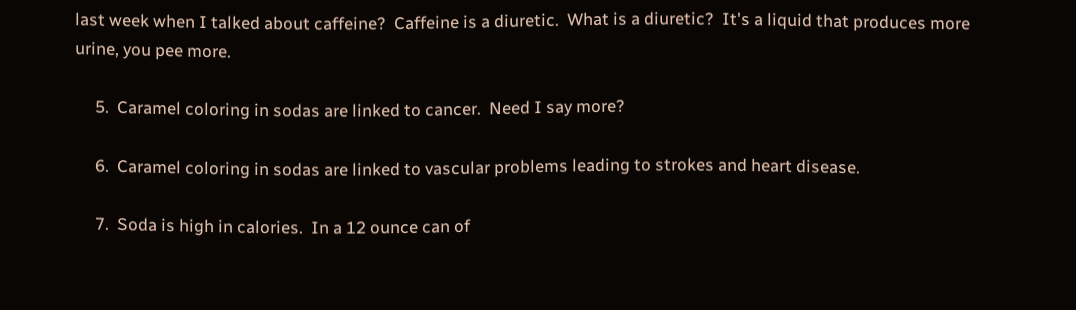last week when I talked about caffeine?  Caffeine is a diuretic.  What is a diuretic?  It's a liquid that produces more urine, you pee more.

     5.  Caramel coloring in sodas are linked to cancer.  Need I say more?

     6.  Caramel coloring in sodas are linked to vascular problems leading to strokes and heart disease.

     7.  Soda is high in calories.  In a 12 ounce can of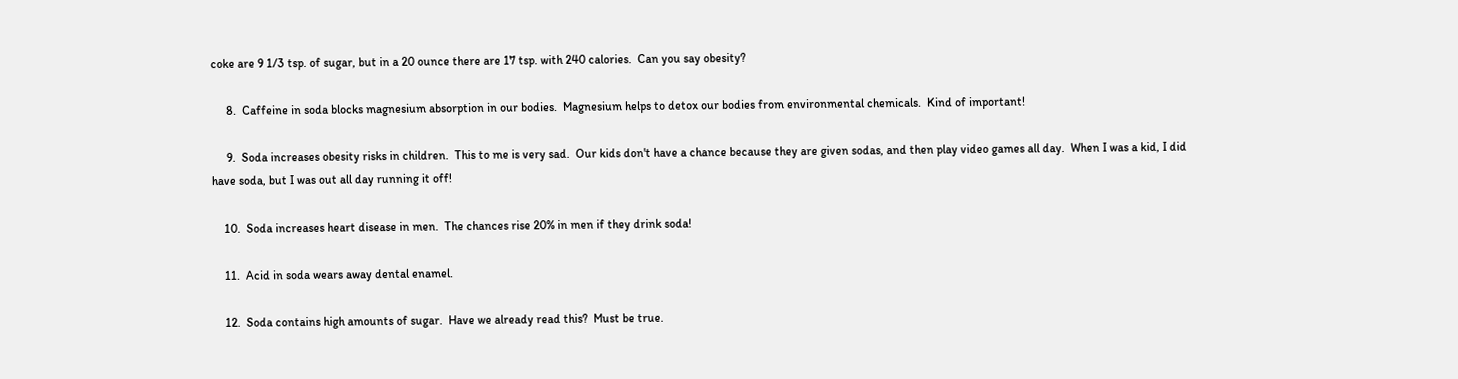coke are 9 1/3 tsp. of sugar, but in a 20 ounce there are 17 tsp. with 240 calories.  Can you say obesity?

     8.  Caffeine in soda blocks magnesium absorption in our bodies.  Magnesium helps to detox our bodies from environmental chemicals.  Kind of important!

     9.  Soda increases obesity risks in children.  This to me is very sad.  Our kids don't have a chance because they are given sodas, and then play video games all day.  When I was a kid, I did have soda, but I was out all day running it off!

    10.  Soda increases heart disease in men.  The chances rise 20% in men if they drink soda!

    11.  Acid in soda wears away dental enamel.

    12.  Soda contains high amounts of sugar.  Have we already read this?  Must be true.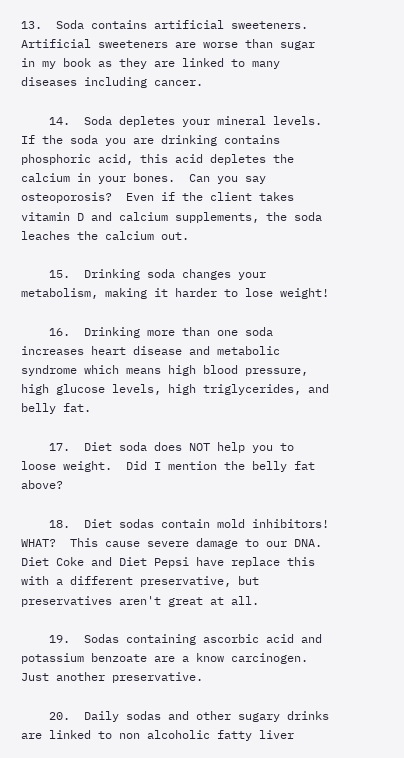13.  Soda contains artificial sweeteners.  Artificial sweeteners are worse than sugar in my book as they are linked to many diseases including cancer.

    14.  Soda depletes your mineral levels.  If the soda you are drinking contains phosphoric acid, this acid depletes the calcium in your bones.  Can you say osteoporosis?  Even if the client takes vitamin D and calcium supplements, the soda leaches the calcium out.

    15.  Drinking soda changes your metabolism, making it harder to lose weight!

    16.  Drinking more than one soda increases heart disease and metabolic syndrome which means high blood pressure, high glucose levels, high triglycerides, and belly fat.

    17.  Diet soda does NOT help you to loose weight.  Did I mention the belly fat above?

    18.  Diet sodas contain mold inhibitors!  WHAT?  This cause severe damage to our DNA.  Diet Coke and Diet Pepsi have replace this with a different preservative, but preservatives aren't great at all.

    19.  Sodas containing ascorbic acid and potassium benzoate are a know carcinogen.  Just another preservative.

    20.  Daily sodas and other sugary drinks are linked to non alcoholic fatty liver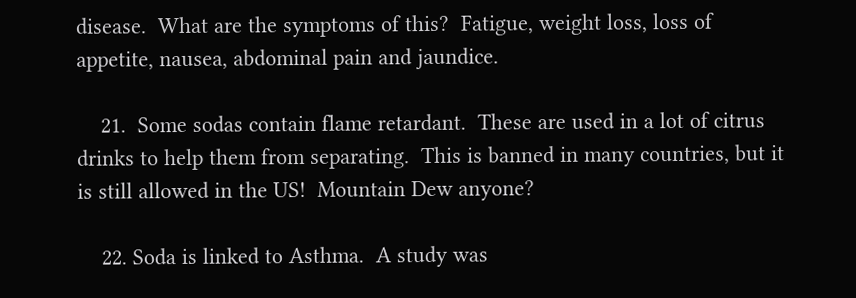disease.  What are the symptoms of this?  Fatigue, weight loss, loss of appetite, nausea, abdominal pain and jaundice.

    21.  Some sodas contain flame retardant.  These are used in a lot of citrus drinks to help them from separating.  This is banned in many countries, but it is still allowed in the US!  Mountain Dew anyone?

    22. Soda is linked to Asthma.  A study was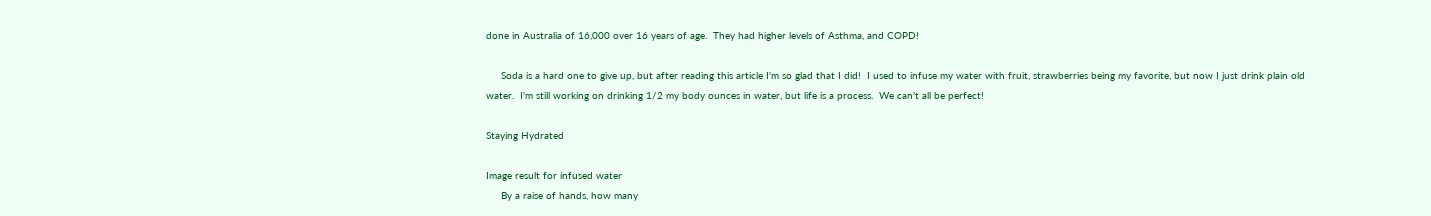done in Australia of 16,000 over 16 years of age.  They had higher levels of Asthma, and COPD!

     Soda is a hard one to give up, but after reading this article I'm so glad that I did!  I used to infuse my water with fruit, strawberries being my favorite, but now I just drink plain old water.  I'm still working on drinking 1/2 my body ounces in water, but life is a process.  We can't all be perfect!

Staying Hydrated

Image result for infused water
     By a raise of hands, how many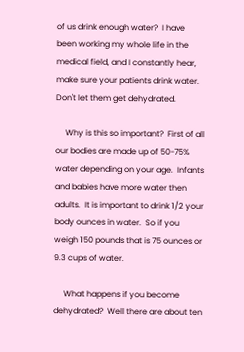of us drink enough water?  I have been working my whole life in the medical field, and I constantly hear, make sure your patients drink water.  Don't let them get dehydrated.

     Why is this so important?  First of all our bodies are made up of 50-75% water depending on your age.  Infants and babies have more water then adults.  It is important to drink 1/2 your body ounces in water.  So if you weigh 150 pounds that is 75 ounces or 9.3 cups of water.

     What happens if you become dehydrated?  Well there are about ten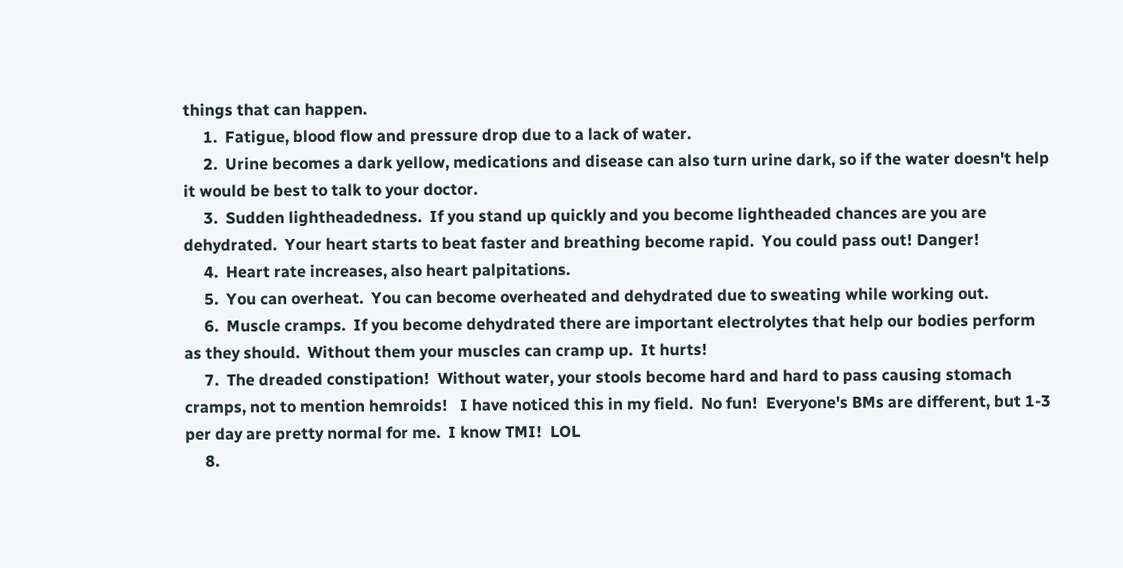things that can happen.
     1.  Fatigue, blood flow and pressure drop due to a lack of water.
     2.  Urine becomes a dark yellow, medications and disease can also turn urine dark, so if the water doesn't help it would be best to talk to your doctor.
     3.  Sudden lightheadedness.  If you stand up quickly and you become lightheaded chances are you are dehydrated.  Your heart starts to beat faster and breathing become rapid.  You could pass out! Danger!
     4.  Heart rate increases, also heart palpitations.
     5.  You can overheat.  You can become overheated and dehydrated due to sweating while working out.
     6.  Muscle cramps.  If you become dehydrated there are important electrolytes that help our bodies perform as they should.  Without them your muscles can cramp up.  It hurts!
     7.  The dreaded constipation!  Without water, your stools become hard and hard to pass causing stomach cramps, not to mention hemroids!   I have noticed this in my field.  No fun!  Everyone's BMs are different, but 1-3 per day are pretty normal for me.  I know TMI!  LOL
     8.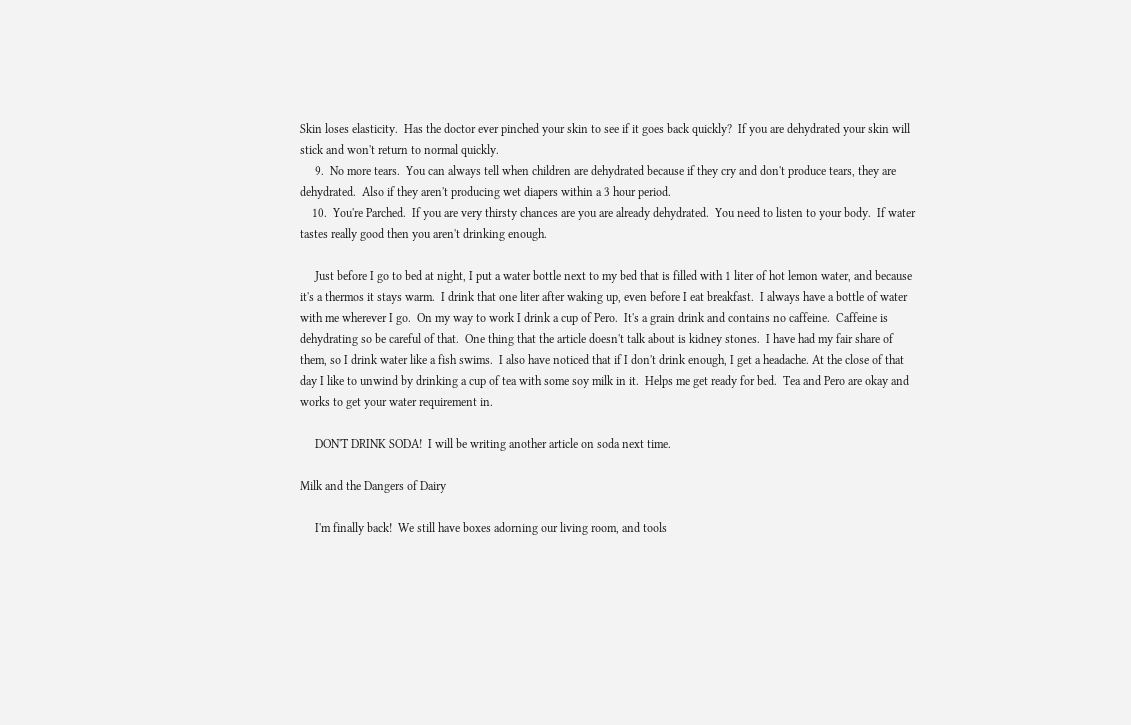Skin loses elasticity.  Has the doctor ever pinched your skin to see if it goes back quickly?  If you are dehydrated your skin will stick and won't return to normal quickly.
     9.  No more tears.  You can always tell when children are dehydrated because if they cry and don't produce tears, they are dehydrated.  Also if they aren't producing wet diapers within a 3 hour period.
    10.  You're Parched.  If you are very thirsty chances are you are already dehydrated.  You need to listen to your body.  If water tastes really good then you aren't drinking enough.

     Just before I go to bed at night, I put a water bottle next to my bed that is filled with 1 liter of hot lemon water, and because it's a thermos it stays warm.  I drink that one liter after waking up, even before I eat breakfast.  I always have a bottle of water with me wherever I go.  On my way to work I drink a cup of Pero.  It's a grain drink and contains no caffeine.  Caffeine is dehydrating so be careful of that.  One thing that the article doesn't talk about is kidney stones.  I have had my fair share of them, so I drink water like a fish swims.  I also have noticed that if I don't drink enough, I get a headache. At the close of that day I like to unwind by drinking a cup of tea with some soy milk in it.  Helps me get ready for bed.  Tea and Pero are okay and works to get your water requirement in.

     DON'T DRINK SODA!  I will be writing another article on soda next time.

Milk and the Dangers of Dairy

     I'm finally back!  We still have boxes adorning our living room, and tools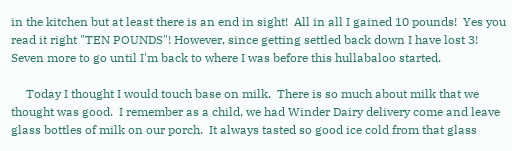in the kitchen but at least there is an end in sight!  All in all I gained 10 pounds!  Yes you read it right "TEN POUNDS"! However, since getting settled back down I have lost 3!  Seven more to go until I'm back to where I was before this hullabaloo started.

     Today I thought I would touch base on milk.  There is so much about milk that we thought was good.  I remember as a child, we had Winder Dairy delivery come and leave glass bottles of milk on our porch.  It always tasted so good ice cold from that glass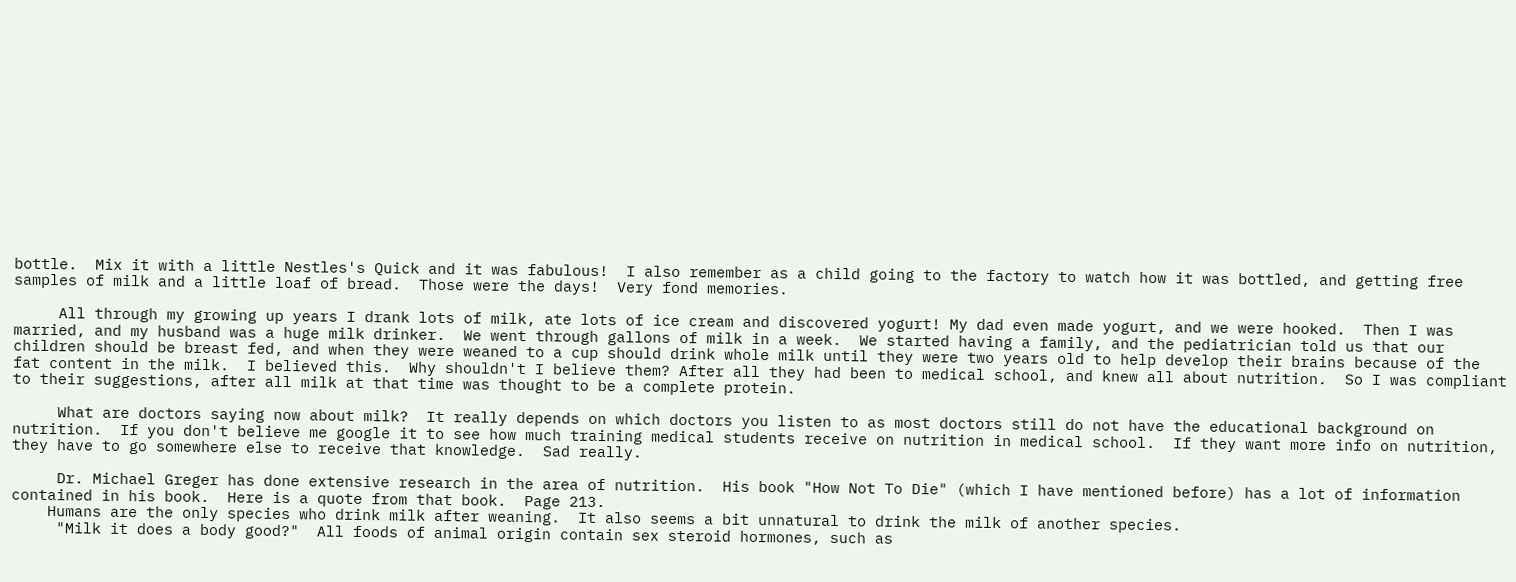bottle.  Mix it with a little Nestles's Quick and it was fabulous!  I also remember as a child going to the factory to watch how it was bottled, and getting free samples of milk and a little loaf of bread.  Those were the days!  Very fond memories.

     All through my growing up years I drank lots of milk, ate lots of ice cream and discovered yogurt! My dad even made yogurt, and we were hooked.  Then I was married, and my husband was a huge milk drinker.  We went through gallons of milk in a week.  We started having a family, and the pediatrician told us that our children should be breast fed, and when they were weaned to a cup should drink whole milk until they were two years old to help develop their brains because of the fat content in the milk.  I believed this.  Why shouldn't I believe them? After all they had been to medical school, and knew all about nutrition.  So I was compliant to their suggestions, after all milk at that time was thought to be a complete protein.

     What are doctors saying now about milk?  It really depends on which doctors you listen to as most doctors still do not have the educational background on nutrition.  If you don't believe me google it to see how much training medical students receive on nutrition in medical school.  If they want more info on nutrition, they have to go somewhere else to receive that knowledge.  Sad really.

     Dr. Michael Greger has done extensive research in the area of nutrition.  His book "How Not To Die" (which I have mentioned before) has a lot of information contained in his book.  Here is a quote from that book.  Page 213.
    Humans are the only species who drink milk after weaning.  It also seems a bit unnatural to drink the milk of another species.
     "Milk it does a body good?"  All foods of animal origin contain sex steroid hormones, such as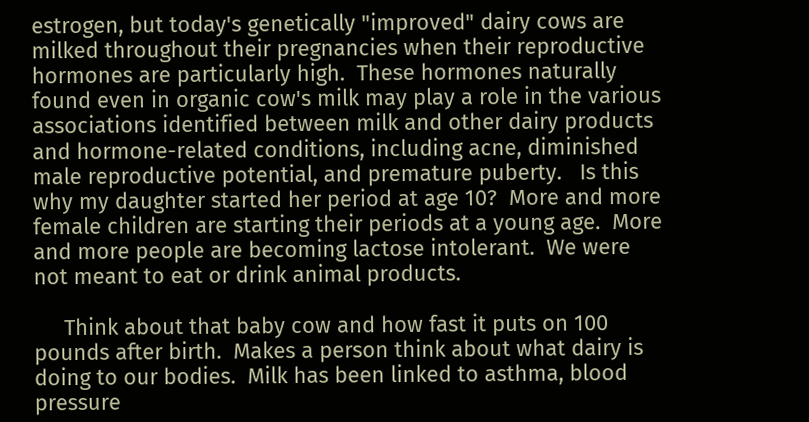estrogen, but today's genetically "improved" dairy cows are milked throughout their pregnancies when their reproductive hormones are particularly high.  These hormones naturally found even in organic cow's milk may play a role in the various associations identified between milk and other dairy products and hormone-related conditions, including acne, diminished male reproductive potential, and premature puberty.   Is this why my daughter started her period at age 10?  More and more female children are starting their periods at a young age.  More and more people are becoming lactose intolerant.  We were not meant to eat or drink animal products.

     Think about that baby cow and how fast it puts on 100 pounds after birth.  Makes a person think about what dairy is doing to our bodies.  Milk has been linked to asthma, blood pressure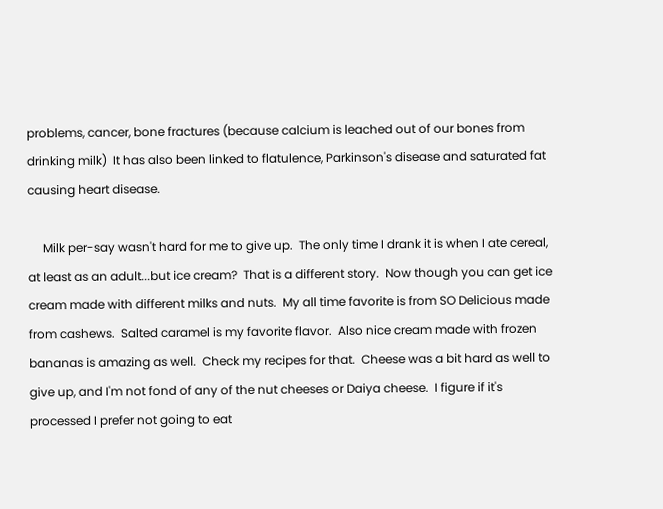problems, cancer, bone fractures (because calcium is leached out of our bones from drinking milk)  It has also been linked to flatulence, Parkinson's disease and saturated fat causing heart disease.

     Milk per-say wasn't hard for me to give up.  The only time I drank it is when I ate cereal, at least as an adult...but ice cream?  That is a different story.  Now though you can get ice cream made with different milks and nuts.  My all time favorite is from SO Delicious made from cashews.  Salted caramel is my favorite flavor.  Also nice cream made with frozen bananas is amazing as well.  Check my recipes for that.  Cheese was a bit hard as well to give up, and I'm not fond of any of the nut cheeses or Daiya cheese.  I figure if it's processed I prefer not going to eat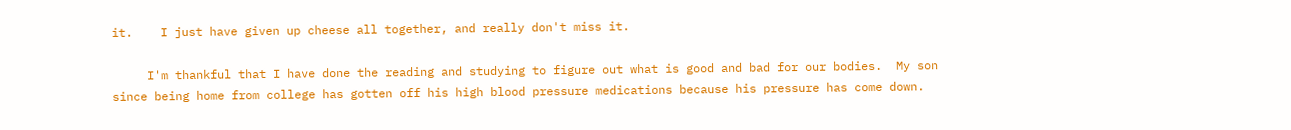it.    I just have given up cheese all together, and really don't miss it.

     I'm thankful that I have done the reading and studying to figure out what is good and bad for our bodies.  My son since being home from college has gotten off his high blood pressure medications because his pressure has come down.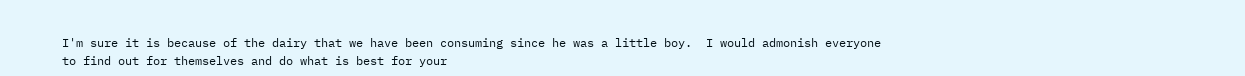I'm sure it is because of the dairy that we have been consuming since he was a little boy.  I would admonish everyone to find out for themselves and do what is best for your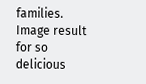families.
Image result for so delicious